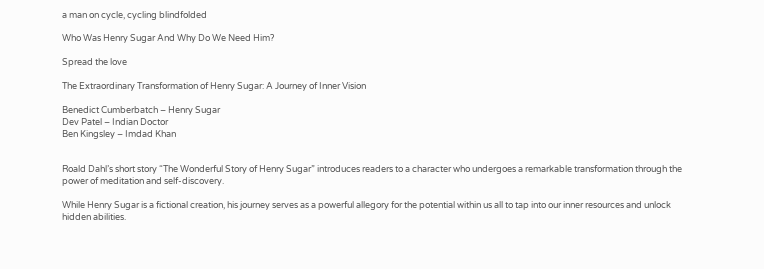a man on cycle, cycling blindfolded

Who Was Henry Sugar And Why Do We Need Him?

Spread the love

The Extraordinary Transformation of Henry Sugar: A Journey of Inner Vision

Benedict Cumberbatch – Henry Sugar
Dev Patel – Indian Doctor
Ben Kingsley – Imdad Khan


Roald Dahl’s short story “The Wonderful Story of Henry Sugar” introduces readers to a character who undergoes a remarkable transformation through the power of meditation and self-discovery.

While Henry Sugar is a fictional creation, his journey serves as a powerful allegory for the potential within us all to tap into our inner resources and unlock hidden abilities.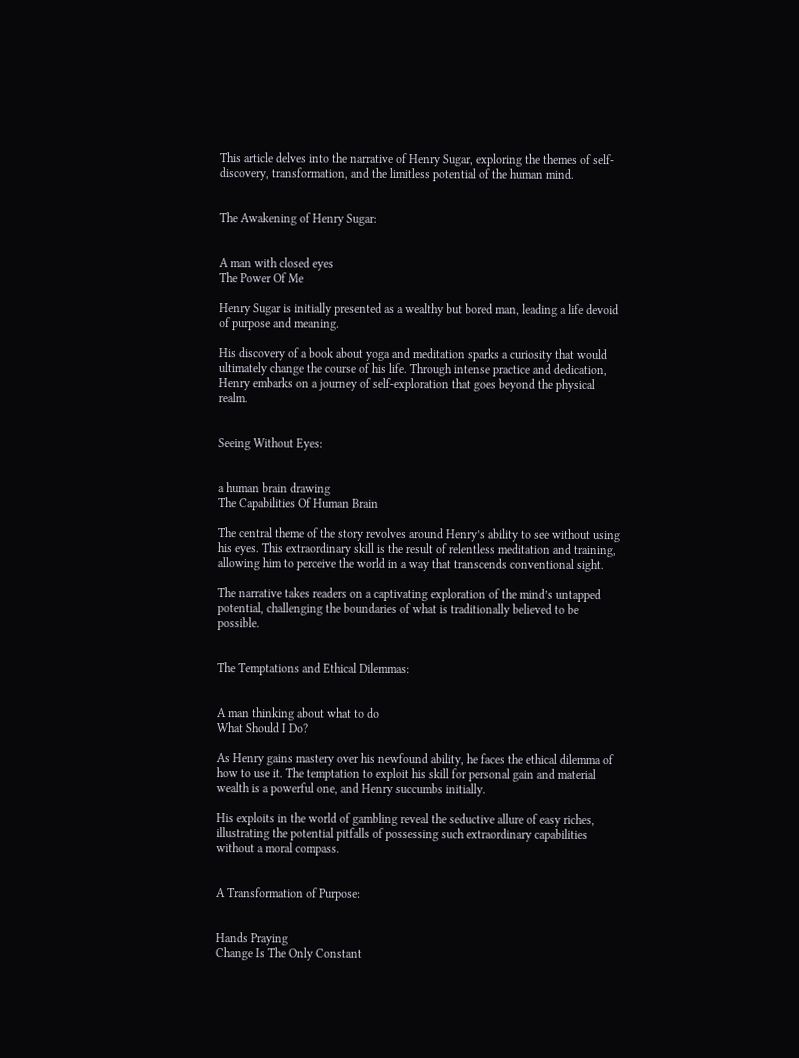This article delves into the narrative of Henry Sugar, exploring the themes of self-discovery, transformation, and the limitless potential of the human mind.


The Awakening of Henry Sugar:


A man with closed eyes
The Power Of Me

Henry Sugar is initially presented as a wealthy but bored man, leading a life devoid of purpose and meaning.

His discovery of a book about yoga and meditation sparks a curiosity that would ultimately change the course of his life. Through intense practice and dedication, Henry embarks on a journey of self-exploration that goes beyond the physical realm.


Seeing Without Eyes:


a human brain drawing
The Capabilities Of Human Brain

The central theme of the story revolves around Henry’s ability to see without using his eyes. This extraordinary skill is the result of relentless meditation and training, allowing him to perceive the world in a way that transcends conventional sight.

The narrative takes readers on a captivating exploration of the mind’s untapped potential, challenging the boundaries of what is traditionally believed to be possible.


The Temptations and Ethical Dilemmas:


A man thinking about what to do
What Should I Do?

As Henry gains mastery over his newfound ability, he faces the ethical dilemma of how to use it. The temptation to exploit his skill for personal gain and material wealth is a powerful one, and Henry succumbs initially.

His exploits in the world of gambling reveal the seductive allure of easy riches, illustrating the potential pitfalls of possessing such extraordinary capabilities without a moral compass.


A Transformation of Purpose:


Hands Praying
Change Is The Only Constant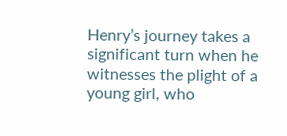Henry’s journey takes a significant turn when he witnesses the plight of a young girl, who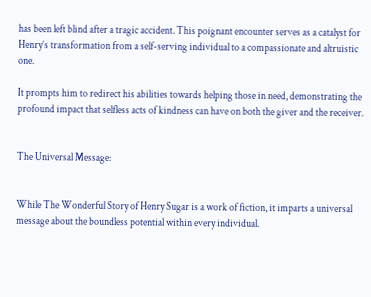has been left blind after a tragic accident. This poignant encounter serves as a catalyst for Henry’s transformation from a self-serving individual to a compassionate and altruistic one.

It prompts him to redirect his abilities towards helping those in need, demonstrating the profound impact that selfless acts of kindness can have on both the giver and the receiver.


The Universal Message:


While The Wonderful Story of Henry Sugar is a work of fiction, it imparts a universal message about the boundless potential within every individual.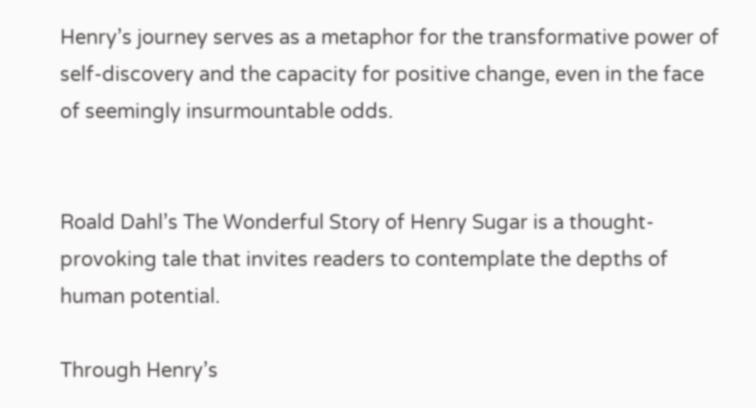Henry’s journey serves as a metaphor for the transformative power of self-discovery and the capacity for positive change, even in the face of seemingly insurmountable odds.


Roald Dahl’s The Wonderful Story of Henry Sugar is a thought-provoking tale that invites readers to contemplate the depths of human potential.

Through Henry’s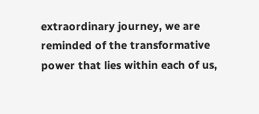extraordinary journey, we are reminded of the transformative power that lies within each of us,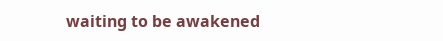waiting to be awakened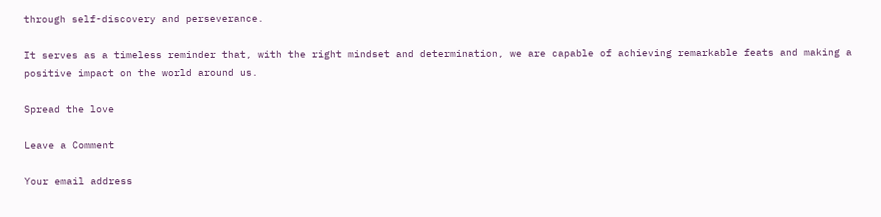through self-discovery and perseverance.

It serves as a timeless reminder that, with the right mindset and determination, we are capable of achieving remarkable feats and making a positive impact on the world around us.

Spread the love

Leave a Comment

Your email address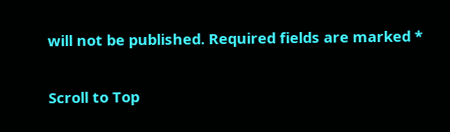will not be published. Required fields are marked *

Scroll to Top